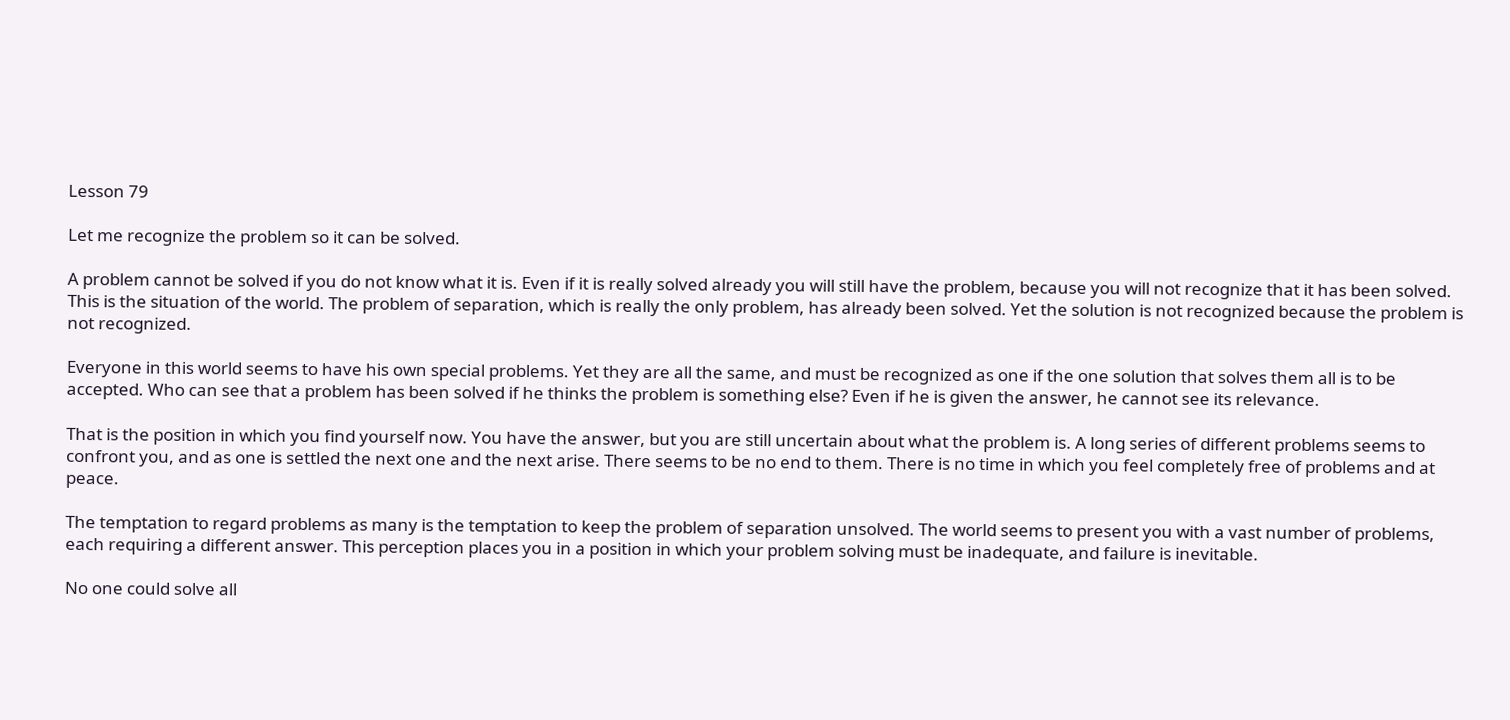Lesson 79

Let me recognize the problem so it can be solved.

A problem cannot be solved if you do not know what it is. Even if it is really solved already you will still have the problem, because you will not recognize that it has been solved. This is the situation of the world. The problem of separation, which is really the only problem, has already been solved. Yet the solution is not recognized because the problem is not recognized.

Everyone in this world seems to have his own special problems. Yet they are all the same, and must be recognized as one if the one solution that solves them all is to be accepted. Who can see that a problem has been solved if he thinks the problem is something else? Even if he is given the answer, he cannot see its relevance.

That is the position in which you find yourself now. You have the answer, but you are still uncertain about what the problem is. A long series of different problems seems to confront you, and as one is settled the next one and the next arise. There seems to be no end to them. There is no time in which you feel completely free of problems and at peace.

The temptation to regard problems as many is the temptation to keep the problem of separation unsolved. The world seems to present you with a vast number of problems, each requiring a different answer. This perception places you in a position in which your problem solving must be inadequate, and failure is inevitable.

No one could solve all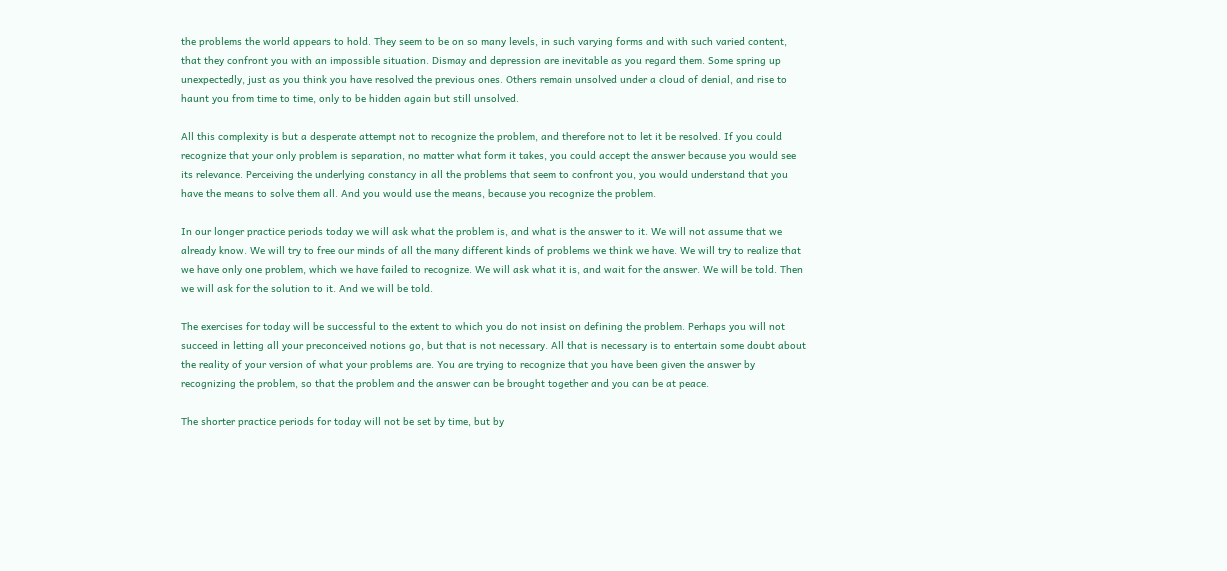the problems the world appears to hold. They seem to be on so many levels, in such varying forms and with such varied content, that they confront you with an impossible situation. Dismay and depression are inevitable as you regard them. Some spring up unexpectedly, just as you think you have resolved the previous ones. Others remain unsolved under a cloud of denial, and rise to haunt you from time to time, only to be hidden again but still unsolved.

All this complexity is but a desperate attempt not to recognize the problem, and therefore not to let it be resolved. If you could recognize that your only problem is separation, no matter what form it takes, you could accept the answer because you would see its relevance. Perceiving the underlying constancy in all the problems that seem to confront you, you would understand that you have the means to solve them all. And you would use the means, because you recognize the problem.

In our longer practice periods today we will ask what the problem is, and what is the answer to it. We will not assume that we already know. We will try to free our minds of all the many different kinds of problems we think we have. We will try to realize that we have only one problem, which we have failed to recognize. We will ask what it is, and wait for the answer. We will be told. Then we will ask for the solution to it. And we will be told.

The exercises for today will be successful to the extent to which you do not insist on defining the problem. Perhaps you will not succeed in letting all your preconceived notions go, but that is not necessary. All that is necessary is to entertain some doubt about the reality of your version of what your problems are. You are trying to recognize that you have been given the answer by recognizing the problem, so that the problem and the answer can be brought together and you can be at peace.

The shorter practice periods for today will not be set by time, but by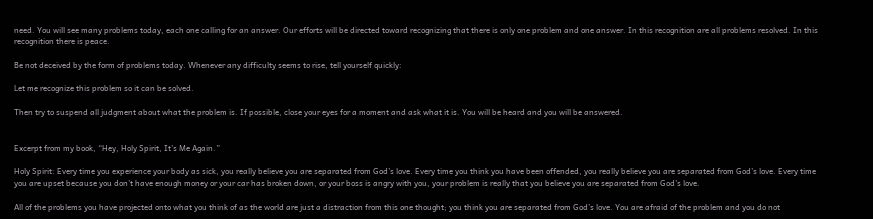need. You will see many problems today, each one calling for an answer. Our efforts will be directed toward recognizing that there is only one problem and one answer. In this recognition are all problems resolved. In this recognition there is peace.

Be not deceived by the form of problems today. Whenever any difficulty seems to rise, tell yourself quickly:

Let me recognize this problem so it can be solved.

Then try to suspend all judgment about what the problem is. If possible, close your eyes for a moment and ask what it is. You will be heard and you will be answered.


Excerpt from my book, “Hey, Holy Spirit, It’s Me Again.”

Holy Spirit: Every time you experience your body as sick, you really believe you are separated from God’s love. Every time you think you have been offended, you really believe you are separated from God’s love. Every time you are upset because you don’t have enough money or your car has broken down, or your boss is angry with you, your problem is really that you believe you are separated from God’s love.

All of the problems you have projected onto what you think of as the world are just a distraction from this one thought; you think you are separated from God’s love. You are afraid of the problem and you do not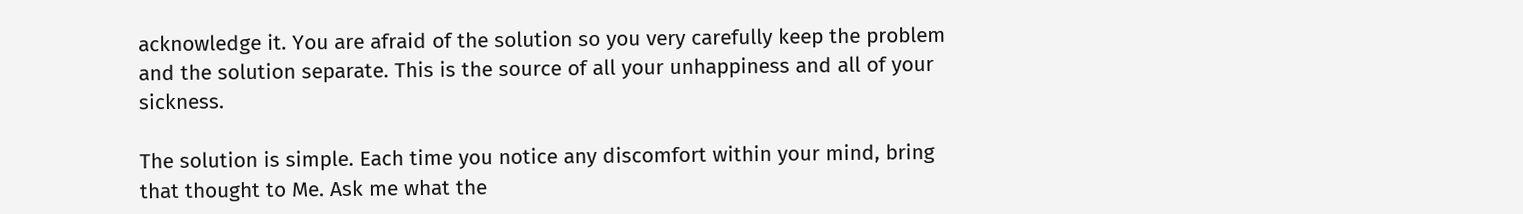acknowledge it. You are afraid of the solution so you very carefully keep the problem and the solution separate. This is the source of all your unhappiness and all of your sickness.

The solution is simple. Each time you notice any discomfort within your mind, bring that thought to Me. Ask me what the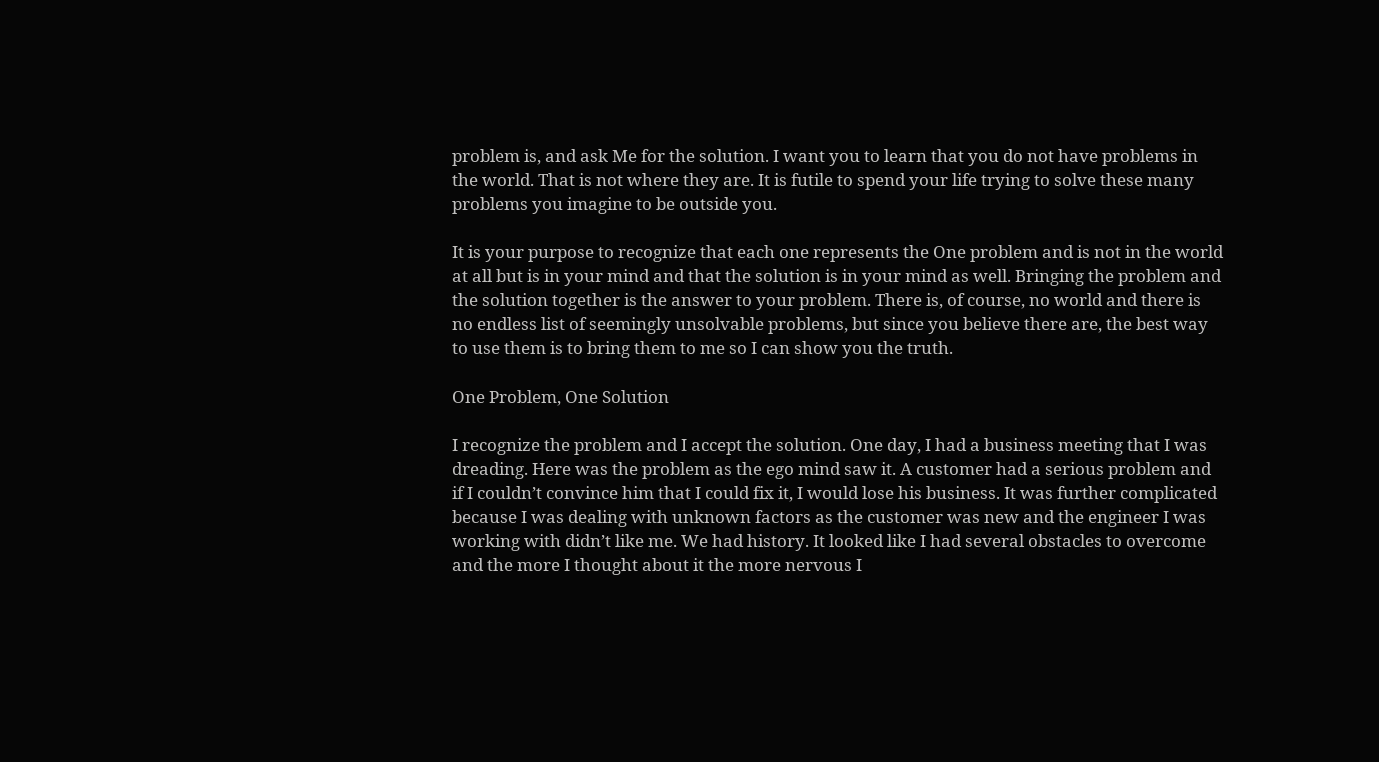problem is, and ask Me for the solution. I want you to learn that you do not have problems in the world. That is not where they are. It is futile to spend your life trying to solve these many problems you imagine to be outside you.

It is your purpose to recognize that each one represents the One problem and is not in the world at all but is in your mind and that the solution is in your mind as well. Bringing the problem and the solution together is the answer to your problem. There is, of course, no world and there is no endless list of seemingly unsolvable problems, but since you believe there are, the best way to use them is to bring them to me so I can show you the truth.

One Problem, One Solution

I recognize the problem and I accept the solution. One day, I had a business meeting that I was dreading. Here was the problem as the ego mind saw it. A customer had a serious problem and if I couldn’t convince him that I could fix it, I would lose his business. It was further complicated because I was dealing with unknown factors as the customer was new and the engineer I was working with didn’t like me. We had history. It looked like I had several obstacles to overcome and the more I thought about it the more nervous I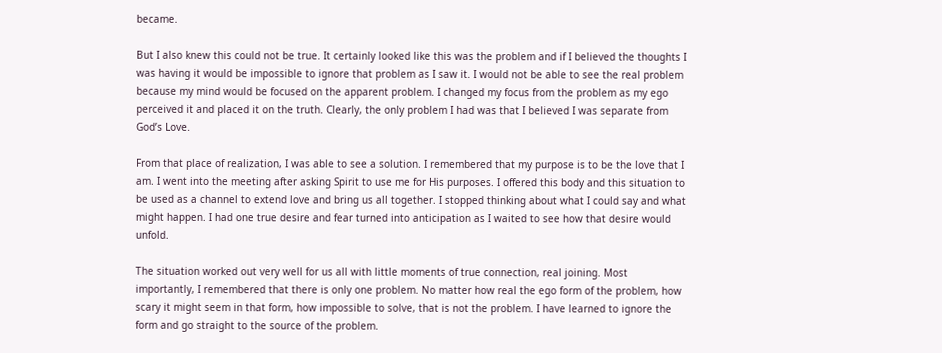became.

But I also knew this could not be true. It certainly looked like this was the problem and if I believed the thoughts I was having it would be impossible to ignore that problem as I saw it. I would not be able to see the real problem because my mind would be focused on the apparent problem. I changed my focus from the problem as my ego perceived it and placed it on the truth. Clearly, the only problem I had was that I believed I was separate from God’s Love.

From that place of realization, I was able to see a solution. I remembered that my purpose is to be the love that I am. I went into the meeting after asking Spirit to use me for His purposes. I offered this body and this situation to be used as a channel to extend love and bring us all together. I stopped thinking about what I could say and what might happen. I had one true desire and fear turned into anticipation as I waited to see how that desire would unfold.

The situation worked out very well for us all with little moments of true connection, real joining. Most importantly, I remembered that there is only one problem. No matter how real the ego form of the problem, how scary it might seem in that form, how impossible to solve, that is not the problem. I have learned to ignore the form and go straight to the source of the problem.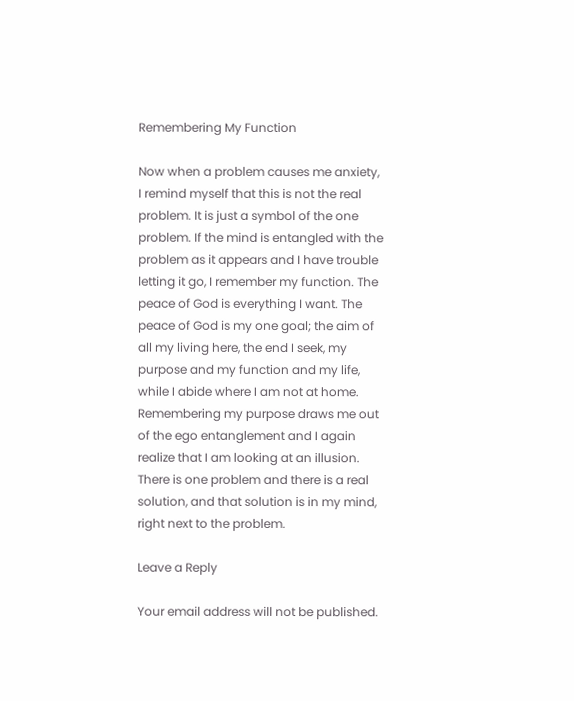Remembering My Function

Now when a problem causes me anxiety, I remind myself that this is not the real problem. It is just a symbol of the one problem. If the mind is entangled with the problem as it appears and I have trouble letting it go, I remember my function. The peace of God is everything I want. The peace of God is my one goal; the aim of all my living here, the end I seek, my purpose and my function and my life, while I abide where I am not at home. Remembering my purpose draws me out of the ego entanglement and I again realize that I am looking at an illusion. There is one problem and there is a real solution, and that solution is in my mind, right next to the problem.

Leave a Reply

Your email address will not be published.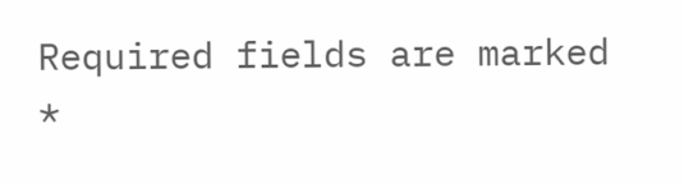Required fields are marked *